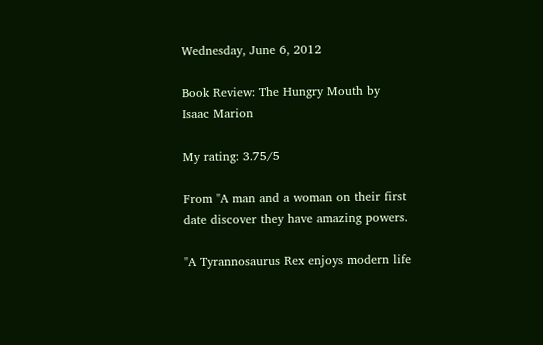Wednesday, June 6, 2012

Book Review: The Hungry Mouth by Isaac Marion

My rating: 3.75/5

From "A man and a woman on their first date discover they have amazing powers.

"A Tyrannosaurus Rex enjoys modern life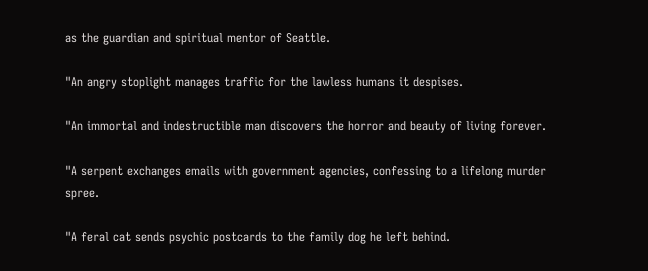as the guardian and spiritual mentor of Seattle.

"An angry stoplight manages traffic for the lawless humans it despises.

"An immortal and indestructible man discovers the horror and beauty of living forever.

"A serpent exchanges emails with government agencies, confessing to a lifelong murder spree.

"A feral cat sends psychic postcards to the family dog he left behind.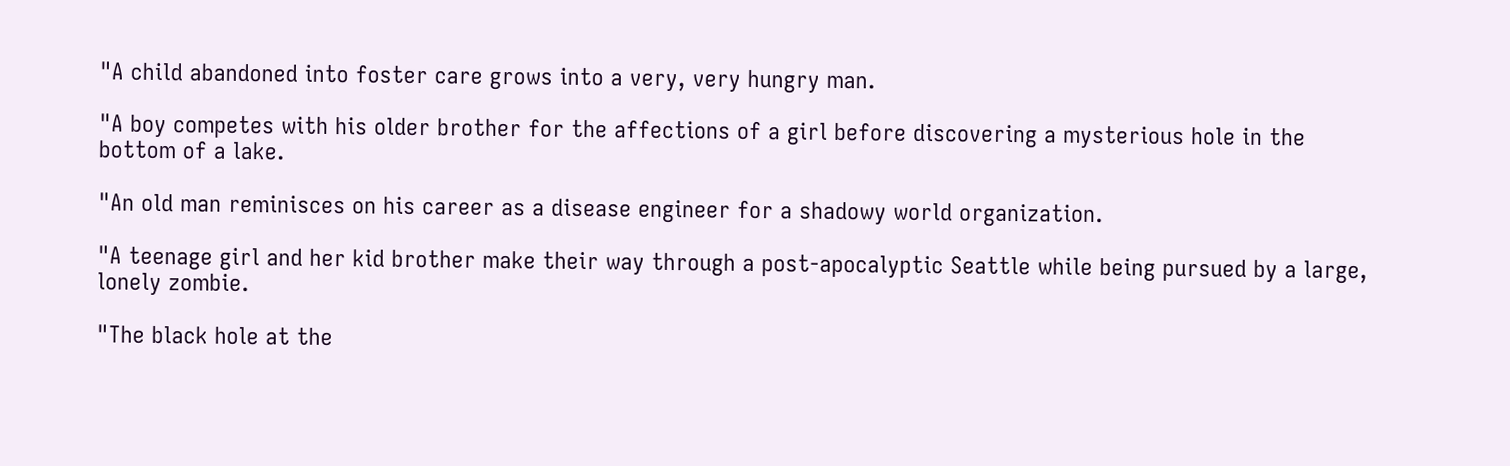"A child abandoned into foster care grows into a very, very hungry man.

"A boy competes with his older brother for the affections of a girl before discovering a mysterious hole in the bottom of a lake.

"An old man reminisces on his career as a disease engineer for a shadowy world organization.

"A teenage girl and her kid brother make their way through a post-apocalyptic Seattle while being pursued by a large, lonely zombie.

"The black hole at the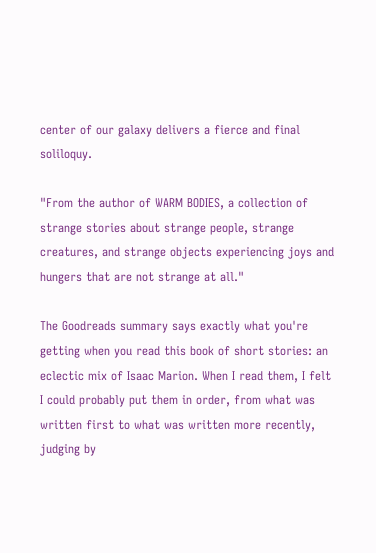center of our galaxy delivers a fierce and final soliloquy.

"From the author of WARM BODIES, a collection of strange stories about strange people, strange creatures, and strange objects experiencing joys and hungers that are not strange at all."

The Goodreads summary says exactly what you're getting when you read this book of short stories: an eclectic mix of Isaac Marion. When I read them, I felt I could probably put them in order, from what was written first to what was written more recently, judging by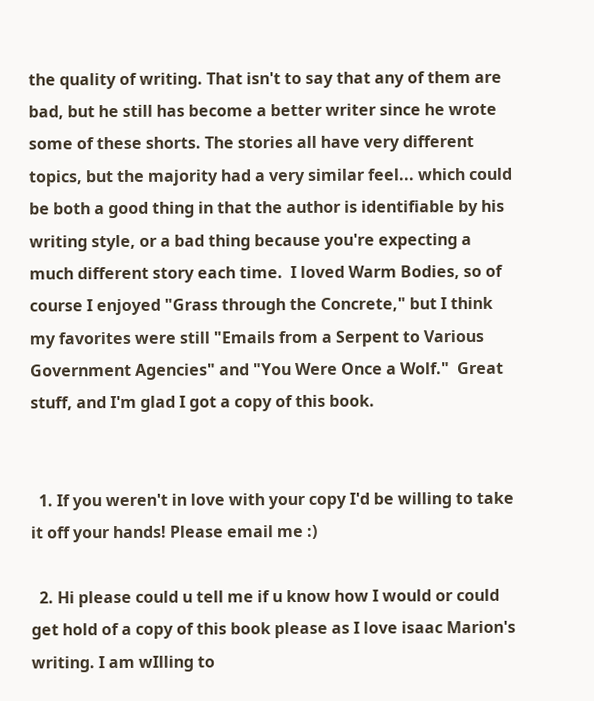the quality of writing. That isn't to say that any of them are bad, but he still has become a better writer since he wrote some of these shorts. The stories all have very different topics, but the majority had a very similar feel... which could be both a good thing in that the author is identifiable by his writing style, or a bad thing because you're expecting a much different story each time.  I loved Warm Bodies, so of course I enjoyed "Grass through the Concrete," but I think my favorites were still "Emails from a Serpent to Various Government Agencies" and "You Were Once a Wolf."  Great stuff, and I'm glad I got a copy of this book.


  1. If you weren't in love with your copy I'd be willing to take it off your hands! Please email me :)

  2. Hi please could u tell me if u know how I would or could get hold of a copy of this book please as I love isaac Marion's writing. I am wIlling to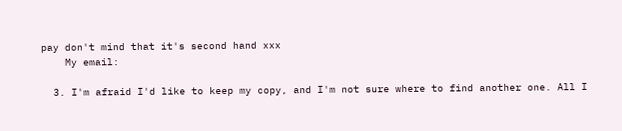pay don't mind that it's second hand xxx
    My email:

  3. I'm afraid I'd like to keep my copy, and I'm not sure where to find another one. All I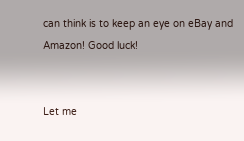can think is to keep an eye on eBay and Amazon! Good luck!


Let me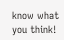know what you think!